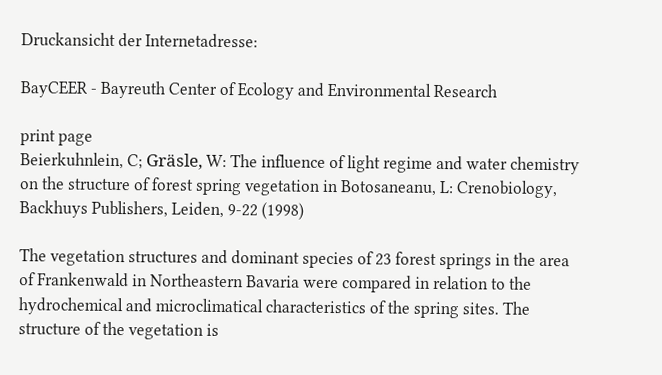Druckansicht der Internetadresse:

BayCEER - Bayreuth Center of Ecology and Environmental Research

print page
Beierkuhnlein, C; Gräsle, W: The influence of light regime and water chemistry on the structure of forest spring vegetation in Botosaneanu, L: Crenobiology, Backhuys Publishers, Leiden, 9-22 (1998)

The vegetation structures and dominant species of 23 forest springs in the area of Frankenwald in Northeastern Bavaria were compared in relation to the hydrochemical and microclimatical characteristics of the spring sites. The structure of the vegetation is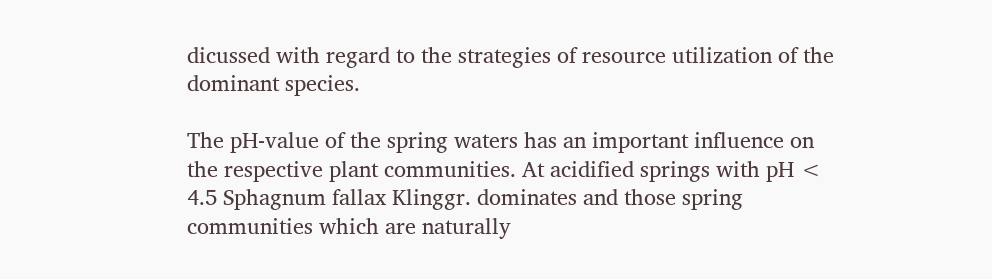dicussed with regard to the strategies of resource utilization of the dominant species.

The pH-value of the spring waters has an important influence on the respective plant communities. At acidified springs with pH < 4.5 Sphagnum fallax Klinggr. dominates and those spring communities which are naturally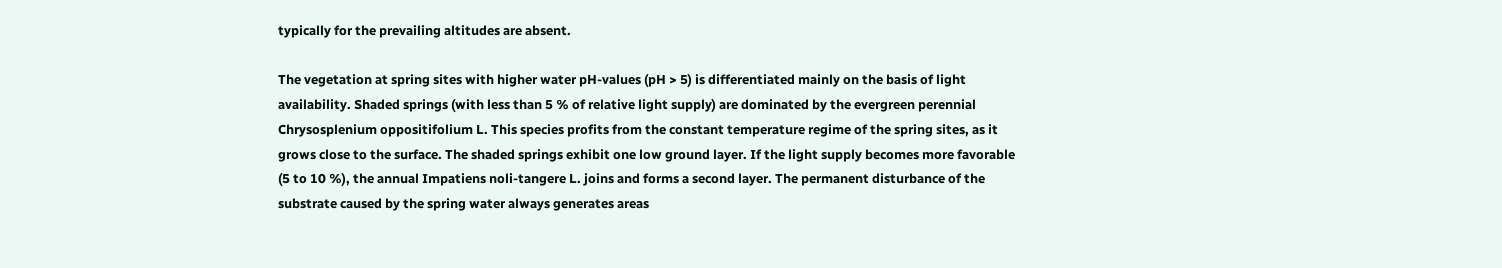typically for the prevailing altitudes are absent.

The vegetation at spring sites with higher water pH-values (pH > 5) is differentiated mainly on the basis of light availability. Shaded springs (with less than 5 % of relative light supply) are dominated by the evergreen perennial Chrysosplenium oppositifolium L. This species profits from the constant temperature regime of the spring sites, as it grows close to the surface. The shaded springs exhibit one low ground layer. If the light supply becomes more favorable (5 to 10 %), the annual Impatiens noli-tangere L. joins and forms a second layer. The permanent disturbance of the substrate caused by the spring water always generates areas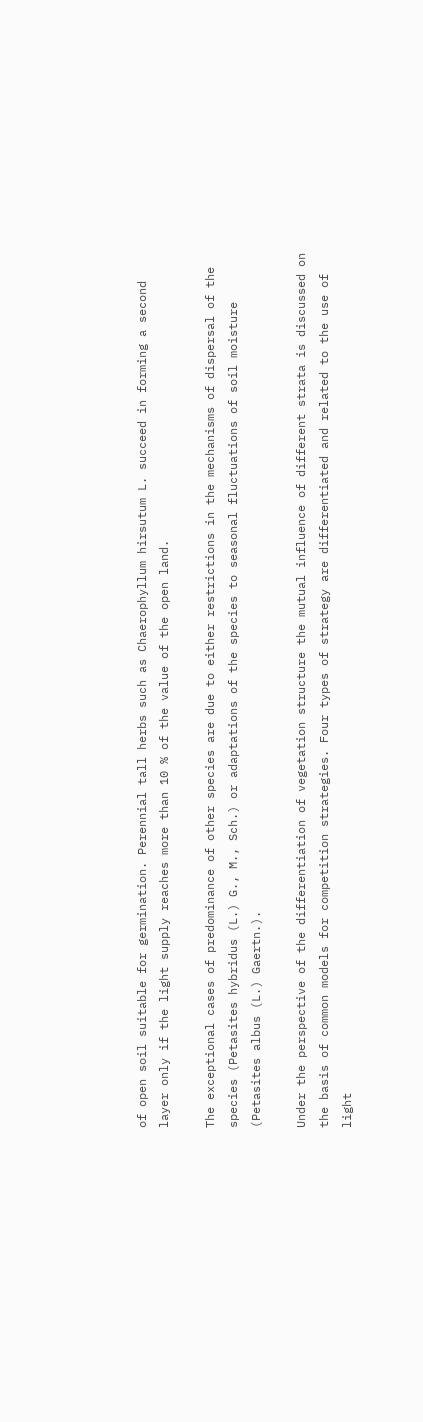of open soil suitable for germination. Perennial tall herbs such as Chaerophyllum hirsutum L. succeed in forming a second layer only if the light supply reaches more than 10 % of the value of the open land.

The exceptional cases of predominance of other species are due to either restrictions in the mechanisms of dispersal of the species (Petasites hybridus (L.) G., M., Sch.) or adaptations of the species to seasonal fluctuations of soil moisture (Petasites albus (L.) Gaertn.).

Under the perspective of the differentiation of vegetation structure the mutual influence of different strata is discussed on the basis of common models for competition strategies. Four types of strategy are differentiated and related to the use of light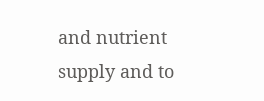and nutrient supply and to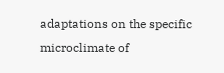adaptations on the specific microclimate of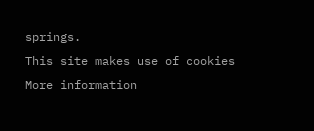springs.
This site makes use of cookies More information